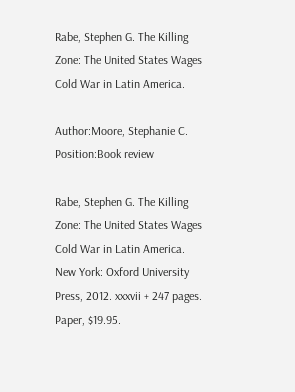Rabe, Stephen G. The Killing Zone: The United States Wages Cold War in Latin America.

Author:Moore, Stephanie C.
Position:Book review

Rabe, Stephen G. The Killing Zone: The United States Wages Cold War in Latin America. New York: Oxford University Press, 2012. xxxvii + 247 pages. Paper, $19.95.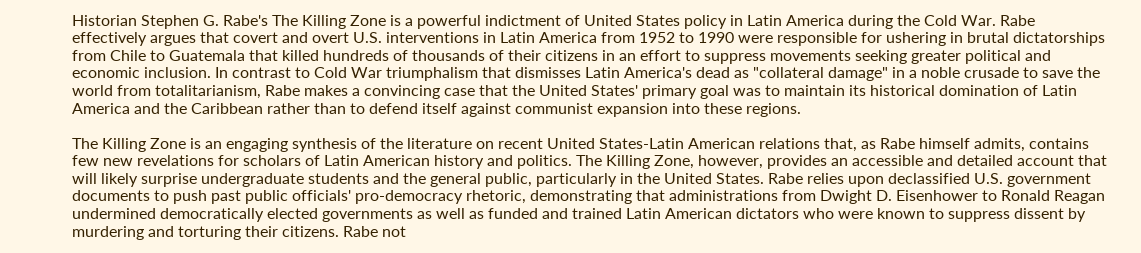Historian Stephen G. Rabe's The Killing Zone is a powerful indictment of United States policy in Latin America during the Cold War. Rabe effectively argues that covert and overt U.S. interventions in Latin America from 1952 to 1990 were responsible for ushering in brutal dictatorships from Chile to Guatemala that killed hundreds of thousands of their citizens in an effort to suppress movements seeking greater political and economic inclusion. In contrast to Cold War triumphalism that dismisses Latin America's dead as "collateral damage" in a noble crusade to save the world from totalitarianism, Rabe makes a convincing case that the United States' primary goal was to maintain its historical domination of Latin America and the Caribbean rather than to defend itself against communist expansion into these regions.

The Killing Zone is an engaging synthesis of the literature on recent United States-Latin American relations that, as Rabe himself admits, contains few new revelations for scholars of Latin American history and politics. The Killing Zone, however, provides an accessible and detailed account that will likely surprise undergraduate students and the general public, particularly in the United States. Rabe relies upon declassified U.S. government documents to push past public officials' pro-democracy rhetoric, demonstrating that administrations from Dwight D. Eisenhower to Ronald Reagan undermined democratically elected governments as well as funded and trained Latin American dictators who were known to suppress dissent by murdering and torturing their citizens. Rabe not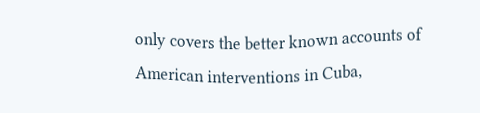only covers the better known accounts of American interventions in Cuba,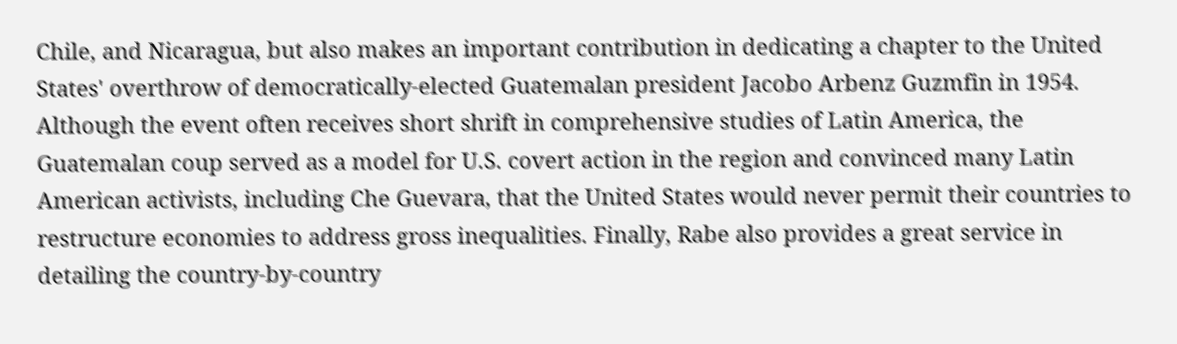Chile, and Nicaragua, but also makes an important contribution in dedicating a chapter to the United States' overthrow of democratically-elected Guatemalan president Jacobo Arbenz Guzmfin in 1954. Although the event often receives short shrift in comprehensive studies of Latin America, the Guatemalan coup served as a model for U.S. covert action in the region and convinced many Latin American activists, including Che Guevara, that the United States would never permit their countries to restructure economies to address gross inequalities. Finally, Rabe also provides a great service in detailing the country-by-country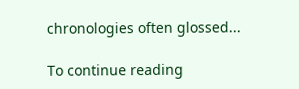chronologies often glossed...

To continue reading